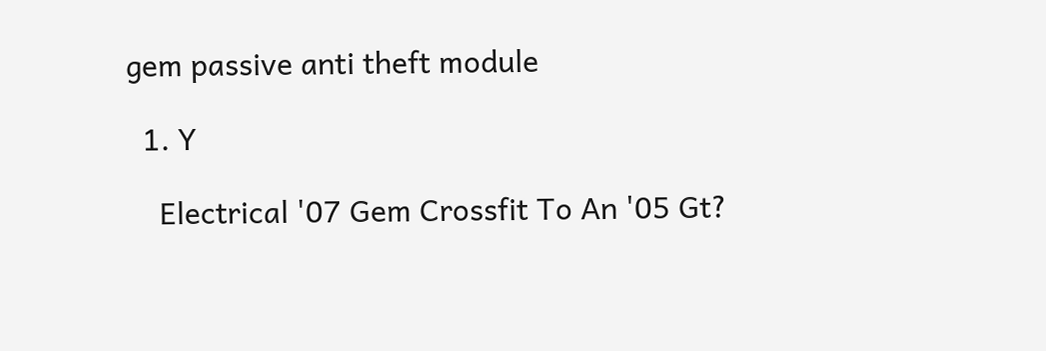gem passive anti theft module

  1. Y

    Electrical '07 Gem Crossfit To An '05 Gt?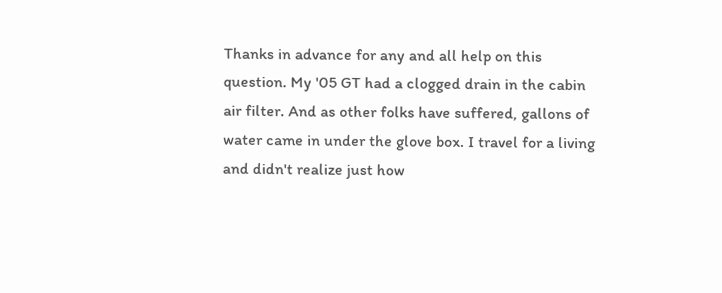Thanks in advance for any and all help on this question. My '05 GT had a clogged drain in the cabin air filter. And as other folks have suffered, gallons of water came in under the glove box. I travel for a living and didn't realize just how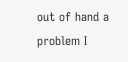out of hand a problem I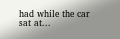had while the car sat at...